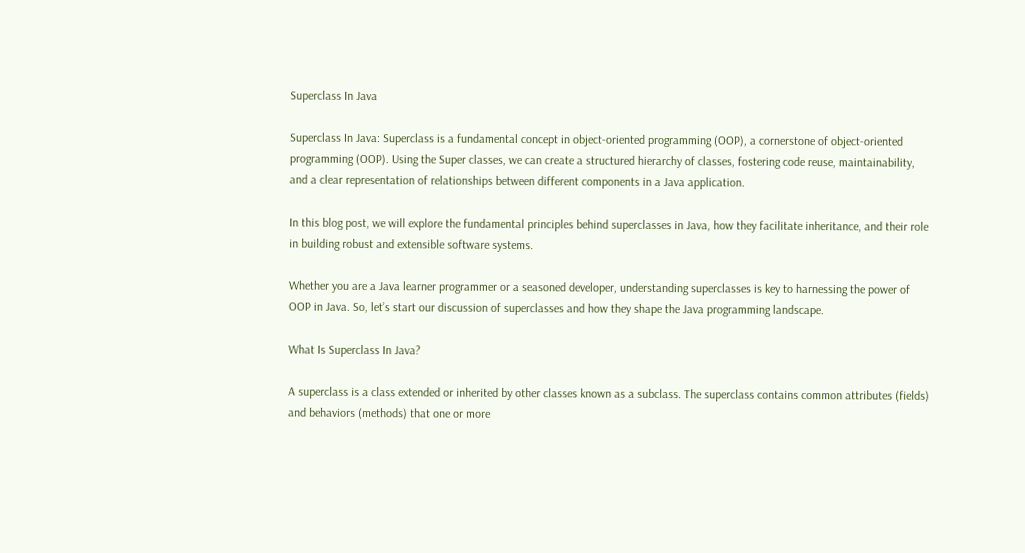Superclass In Java

Superclass In Java: Superclass is a fundamental concept in object-oriented programming (OOP), a cornerstone of object-oriented programming (OOP). Using the Super classes, we can create a structured hierarchy of classes, fostering code reuse, maintainability, and a clear representation of relationships between different components in a Java application.

In this blog post, we will explore the fundamental principles behind superclasses in Java, how they facilitate inheritance, and their role in building robust and extensible software systems.

Whether you are a Java learner programmer or a seasoned developer, understanding superclasses is key to harnessing the power of OOP in Java. So, let’s start our discussion of superclasses and how they shape the Java programming landscape.

What Is Superclass In Java?

A superclass is a class extended or inherited by other classes known as a subclass. The superclass contains common attributes (fields) and behaviors (methods) that one or more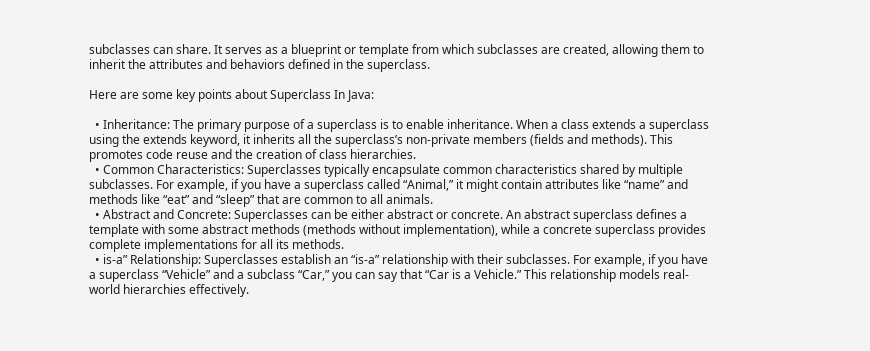subclasses can share. It serves as a blueprint or template from which subclasses are created, allowing them to inherit the attributes and behaviors defined in the superclass.

Here are some key points about Superclass In Java:

  • Inheritance: The primary purpose of a superclass is to enable inheritance. When a class extends a superclass using the extends keyword, it inherits all the superclass’s non-private members (fields and methods). This promotes code reuse and the creation of class hierarchies.
  • Common Characteristics: Superclasses typically encapsulate common characteristics shared by multiple subclasses. For example, if you have a superclass called “Animal,” it might contain attributes like “name” and methods like “eat” and “sleep” that are common to all animals.
  • Abstract and Concrete: Superclasses can be either abstract or concrete. An abstract superclass defines a template with some abstract methods (methods without implementation), while a concrete superclass provides complete implementations for all its methods.
  • is-a” Relationship: Superclasses establish an “is-a” relationship with their subclasses. For example, if you have a superclass “Vehicle” and a subclass “Car,” you can say that “Car is a Vehicle.” This relationship models real-world hierarchies effectively.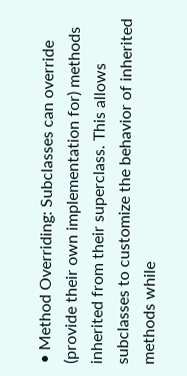• Method Overriding: Subclasses can override (provide their own implementation for) methods inherited from their superclass. This allows subclasses to customize the behavior of inherited methods while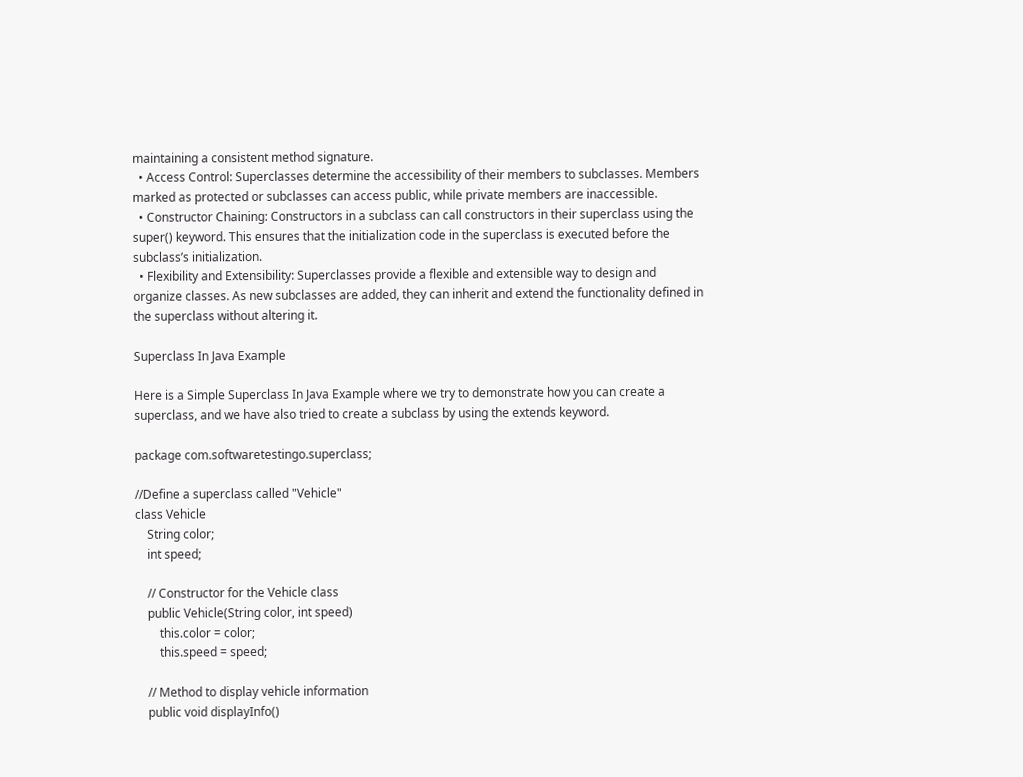maintaining a consistent method signature.
  • Access Control: Superclasses determine the accessibility of their members to subclasses. Members marked as protected or subclasses can access public, while private members are inaccessible.
  • Constructor Chaining: Constructors in a subclass can call constructors in their superclass using the super() keyword. This ensures that the initialization code in the superclass is executed before the subclass’s initialization.
  • Flexibility and Extensibility: Superclasses provide a flexible and extensible way to design and organize classes. As new subclasses are added, they can inherit and extend the functionality defined in the superclass without altering it.

Superclass In Java Example

Here is a Simple Superclass In Java Example where we try to demonstrate how you can create a superclass, and we have also tried to create a subclass by using the extends keyword.

package com.softwaretestingo.superclass;

//Define a superclass called "Vehicle"
class Vehicle
    String color;
    int speed;

    // Constructor for the Vehicle class
    public Vehicle(String color, int speed)
        this.color = color;
        this.speed = speed;

    // Method to display vehicle information
    public void displayInfo()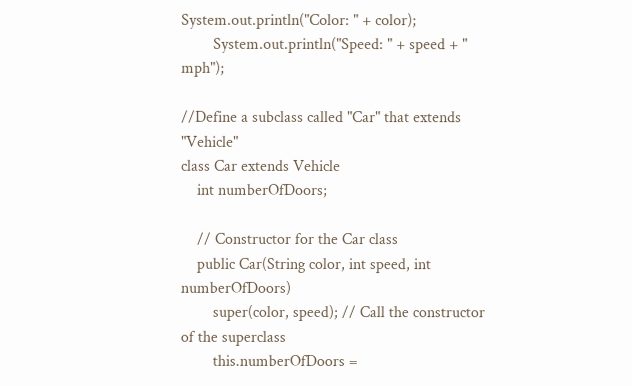System.out.println("Color: " + color);
        System.out.println("Speed: " + speed + " mph");

//Define a subclass called "Car" that extends "Vehicle"
class Car extends Vehicle
    int numberOfDoors;

    // Constructor for the Car class
    public Car(String color, int speed, int numberOfDoors)
        super(color, speed); // Call the constructor of the superclass
        this.numberOfDoors =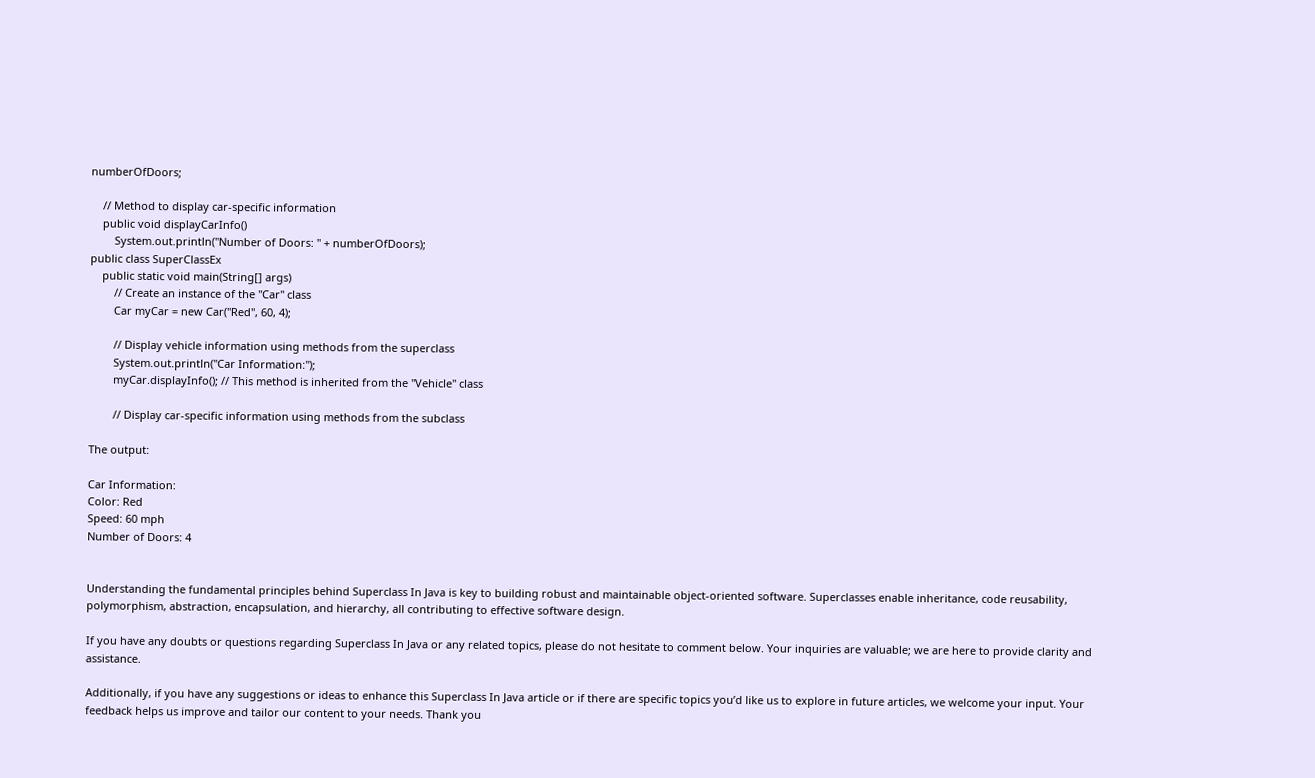numberOfDoors;

    // Method to display car-specific information
    public void displayCarInfo()
        System.out.println("Number of Doors: " + numberOfDoors);
public class SuperClassEx
    public static void main(String[] args)
        // Create an instance of the "Car" class
        Car myCar = new Car("Red", 60, 4);

        // Display vehicle information using methods from the superclass
        System.out.println("Car Information:");
        myCar.displayInfo(); // This method is inherited from the "Vehicle" class

        // Display car-specific information using methods from the subclass

The output:

Car Information:
Color: Red
Speed: 60 mph
Number of Doors: 4


Understanding the fundamental principles behind Superclass In Java is key to building robust and maintainable object-oriented software. Superclasses enable inheritance, code reusability, polymorphism, abstraction, encapsulation, and hierarchy, all contributing to effective software design.

If you have any doubts or questions regarding Superclass In Java or any related topics, please do not hesitate to comment below. Your inquiries are valuable; we are here to provide clarity and assistance.

Additionally, if you have any suggestions or ideas to enhance this Superclass In Java article or if there are specific topics you’d like us to explore in future articles, we welcome your input. Your feedback helps us improve and tailor our content to your needs. Thank you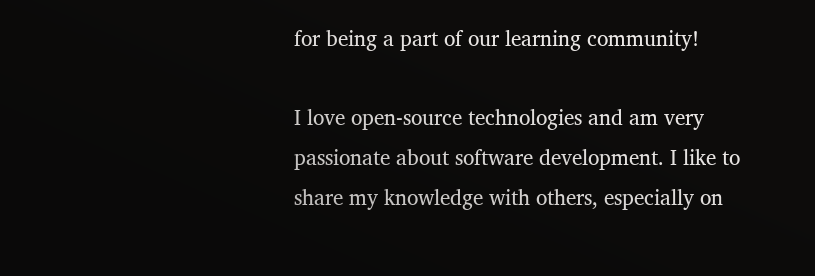for being a part of our learning community!

I love open-source technologies and am very passionate about software development. I like to share my knowledge with others, especially on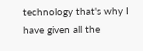technology that's why I have given all the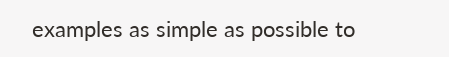examples as simple as possible to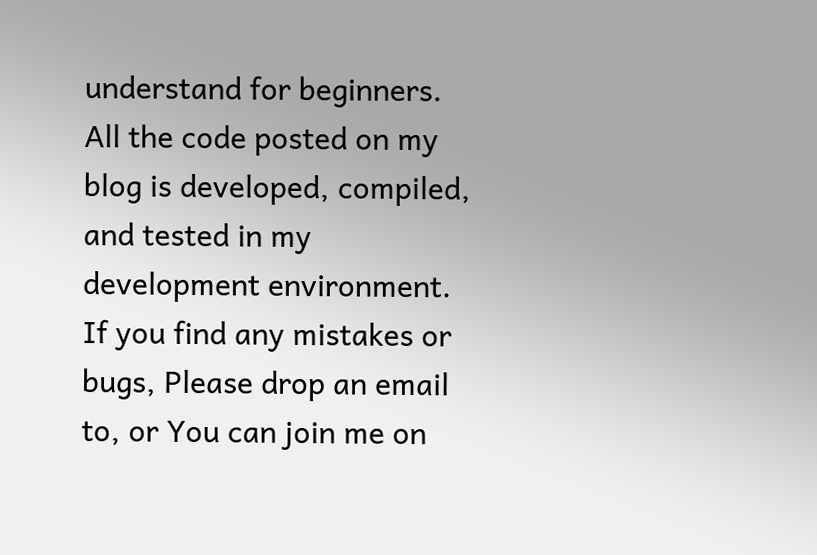understand for beginners. All the code posted on my blog is developed, compiled, and tested in my development environment. If you find any mistakes or bugs, Please drop an email to, or You can join me on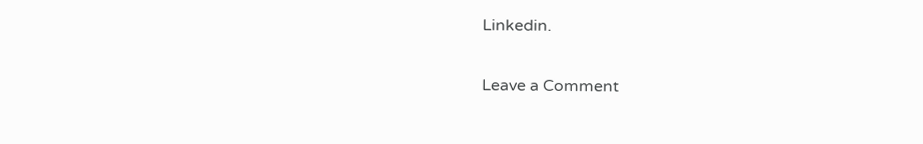Linkedin.

Leave a Comment